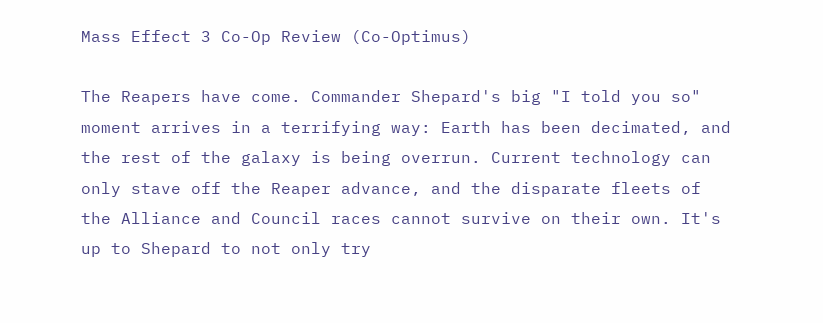Mass Effect 3 Co-Op Review (Co-Optimus)

The Reapers have come. Commander Shepard's big "I told you so" moment arrives in a terrifying way: Earth has been decimated, and the rest of the galaxy is being overrun. Current technology can only stave off the Reaper advance, and the disparate fleets of the Alliance and Council races cannot survive on their own. It's up to Shepard to not only try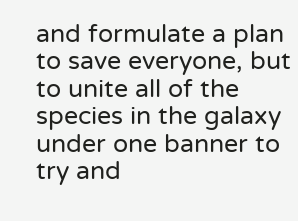and formulate a plan to save everyone, but to unite all of the species in the galaxy under one banner to try and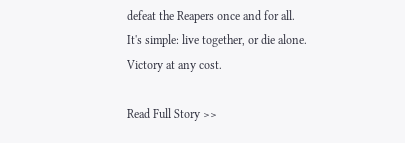defeat the Reapers once and for all. It's simple: live together, or die alone. Victory at any cost.

Read Full Story >>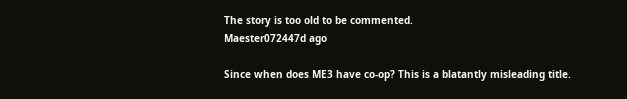The story is too old to be commented.
Maester072447d ago

Since when does ME3 have co-op? This is a blatantly misleading title.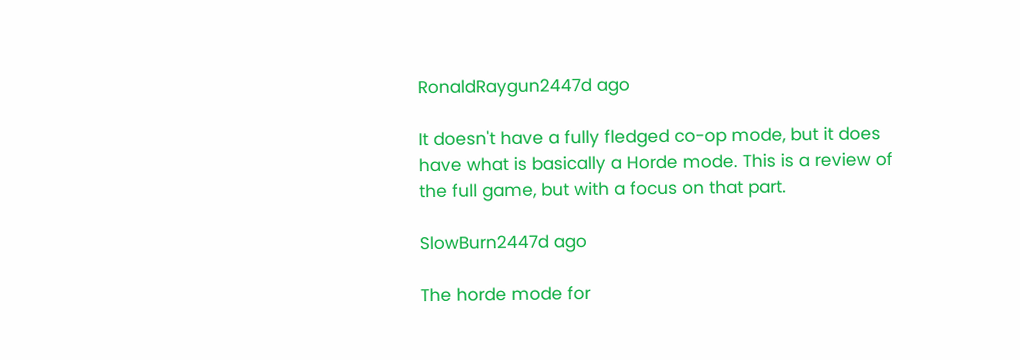RonaldRaygun2447d ago

It doesn't have a fully fledged co-op mode, but it does have what is basically a Horde mode. This is a review of the full game, but with a focus on that part.

SlowBurn2447d ago

The horde mode for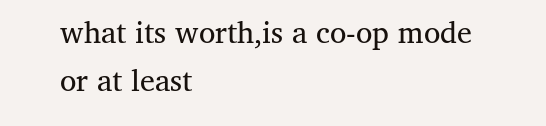what its worth,is a co-op mode or at least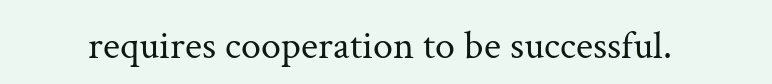requires cooperation to be successful.